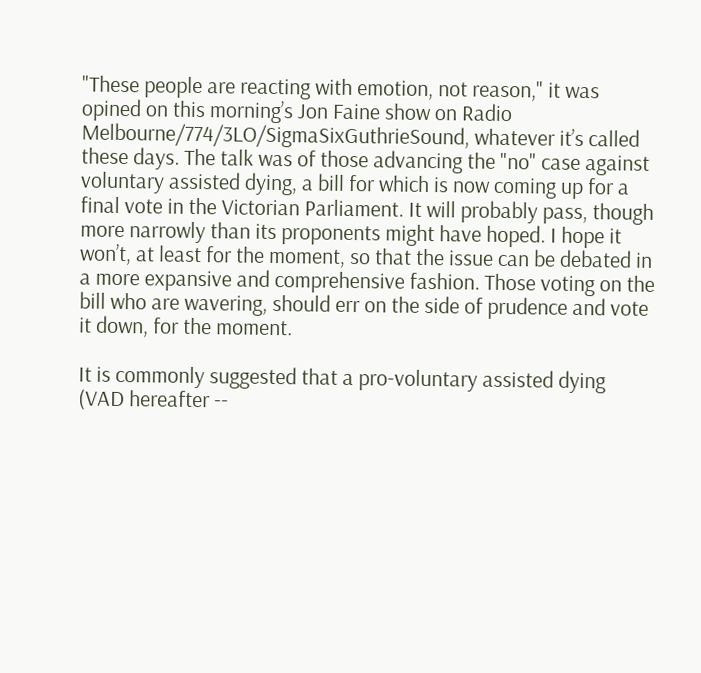"These people are reacting with emotion, not reason," it was opined on this morning’s Jon Faine show on Radio Melbourne/774/3LO/SigmaSixGuthrieSound, whatever it’s called these days. The talk was of those advancing the "no" case against voluntary assisted dying, a bill for which is now coming up for a final vote in the Victorian Parliament. It will probably pass, though more narrowly than its proponents might have hoped. I hope it won’t, at least for the moment, so that the issue can be debated in a more expansive and comprehensive fashion. Those voting on the bill who are wavering, should err on the side of prudence and vote it down, for the moment.

It is commonly suggested that a pro-voluntary assisted dying (VAD hereafter --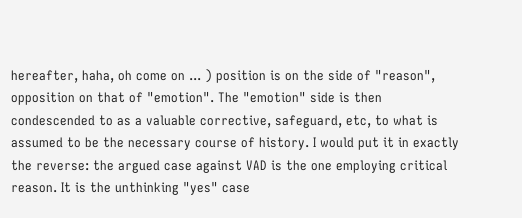hereafter, haha, oh come on ... ) position is on the side of "reason", opposition on that of "emotion". The "emotion" side is then condescended to as a valuable corrective, safeguard, etc, to what is assumed to be the necessary course of history. I would put it in exactly the reverse: the argued case against VAD is the one employing critical reason. It is the unthinking "yes" case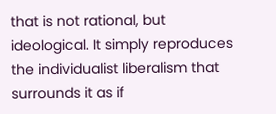that is not rational, but ideological. It simply reproduces the individualist liberalism that surrounds it as if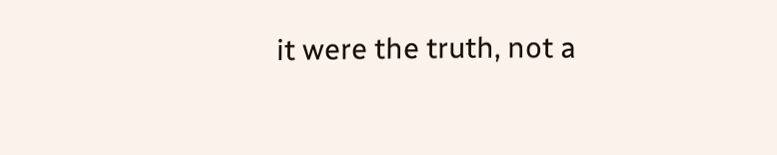it were the truth, not a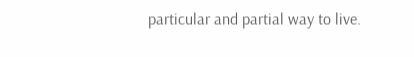particular and partial way to live.